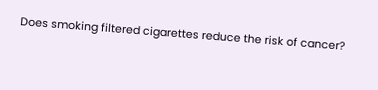Does smoking filtered cigarettes reduce the risk of cancer?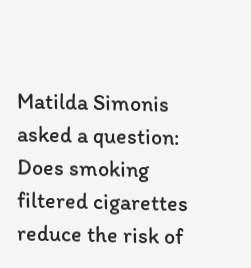Matilda Simonis asked a question: Does smoking filtered cigarettes reduce the risk of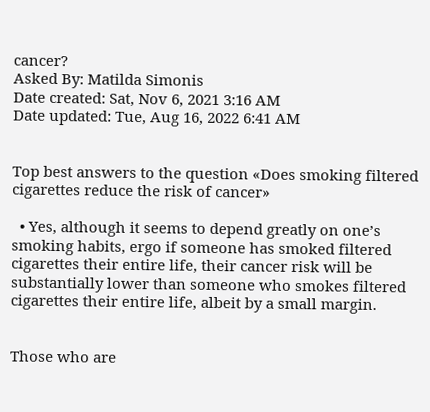cancer?
Asked By: Matilda Simonis
Date created: Sat, Nov 6, 2021 3:16 AM
Date updated: Tue, Aug 16, 2022 6:41 AM


Top best answers to the question «Does smoking filtered cigarettes reduce the risk of cancer»

  • Yes, although it seems to depend greatly on one’s smoking habits, ergo if someone has smoked filtered cigarettes their entire life, their cancer risk will be substantially lower than someone who smokes filtered cigarettes their entire life, albeit by a small margin.


Those who are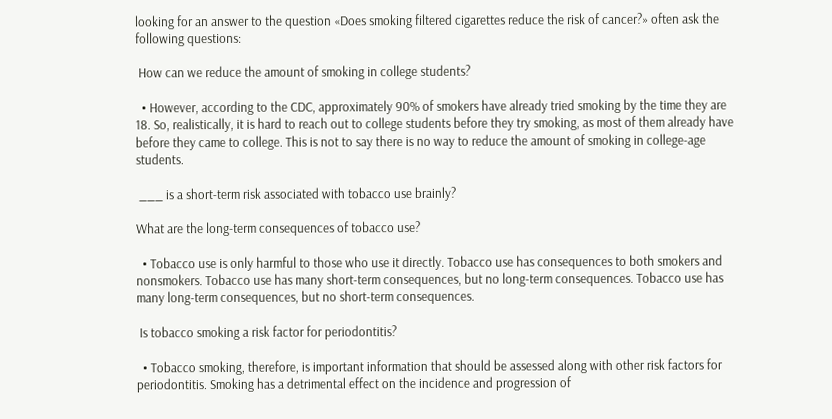looking for an answer to the question «Does smoking filtered cigarettes reduce the risk of cancer?» often ask the following questions:

 How can we reduce the amount of smoking in college students?

  • However, according to the CDC, approximately 90% of smokers have already tried smoking by the time they are 18. So, realistically, it is hard to reach out to college students before they try smoking, as most of them already have before they came to college. This is not to say there is no way to reduce the amount of smoking in college-age students.

 ___ is a short-term risk associated with tobacco use brainly?

What are the long-term consequences of tobacco use?

  • Tobacco use is only harmful to those who use it directly. Tobacco use has consequences to both smokers and nonsmokers. Tobacco use has many short-term consequences, but no long-term consequences. Tobacco use has many long-term consequences, but no short-term consequences.

 Is tobacco smoking a risk factor for periodontitis?

  • Tobacco smoking, therefore, is important information that should be assessed along with other risk factors for periodontitis. Smoking has a detrimental effect on the incidence and progression of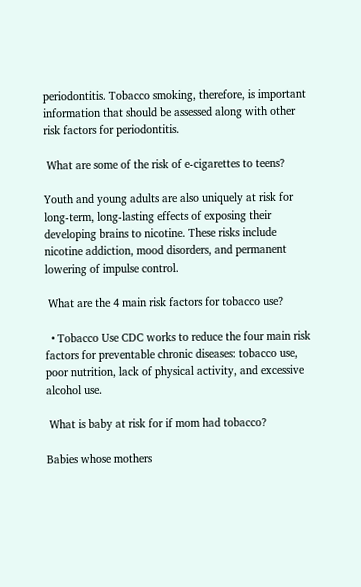periodontitis. Tobacco smoking, therefore, is important information that should be assessed along with other risk factors for periodontitis.

 What are some of the risk of e-cigarettes to teens?

Youth and young adults are also uniquely at risk for long-term, long-lasting effects of exposing their developing brains to nicotine. These risks include nicotine addiction, mood disorders, and permanent lowering of impulse control.

 What are the 4 main risk factors for tobacco use?

  • Tobacco Use CDC works to reduce the four main risk factors for preventable chronic diseases: tobacco use, poor nutrition, lack of physical activity, and excessive alcohol use.

 What is baby at risk for if mom had tobacco?

Babies whose mothers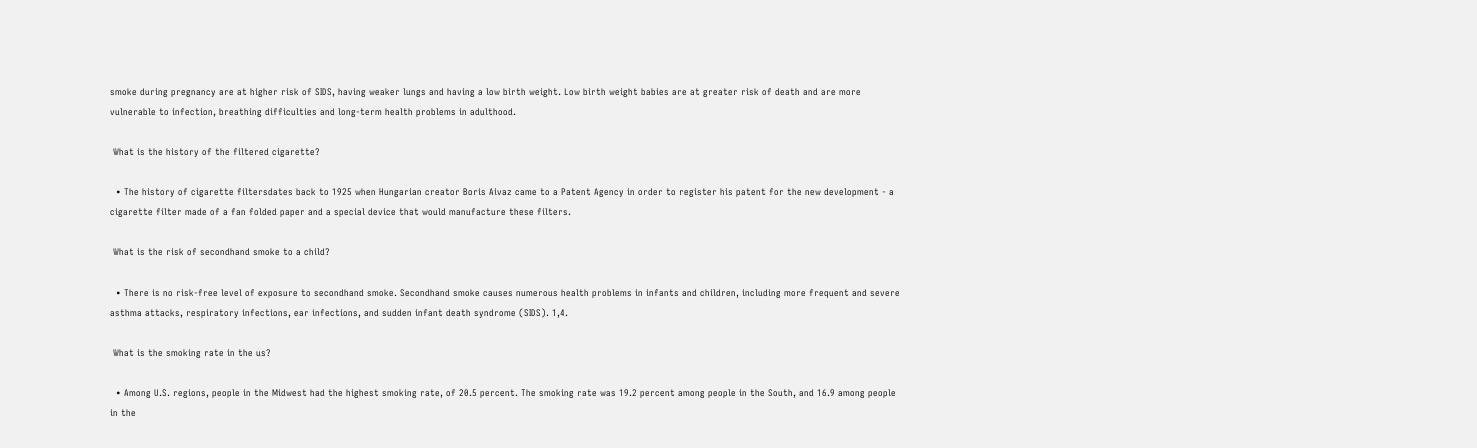smoke during pregnancy are at higher risk of SIDS, having weaker lungs and having a low birth weight. Low birth weight babies are at greater risk of death and are more vulnerable to infection, breathing difficulties and long-term health problems in adulthood.

 What is the history of the filtered cigarette?

  • The history of cigarette filtersdates back to 1925 when Hungarian creator Boris Aivaz came to a Patent Agency in order to register his patent for the new development - a cigarette filter made of a fan folded paper and a special device that would manufacture these filters.

 What is the risk of secondhand smoke to a child?

  • There is no risk-free level of exposure to secondhand smoke. Secondhand smoke causes numerous health problems in infants and children, including more frequent and severe asthma attacks, respiratory infections, ear infections, and sudden infant death syndrome (SIDS). 1,4.

 What is the smoking rate in the us?

  • Among U.S. regions, people in the Midwest had the highest smoking rate, of 20.5 percent. The smoking rate was 19.2 percent among people in the South, and 16.9 among people in the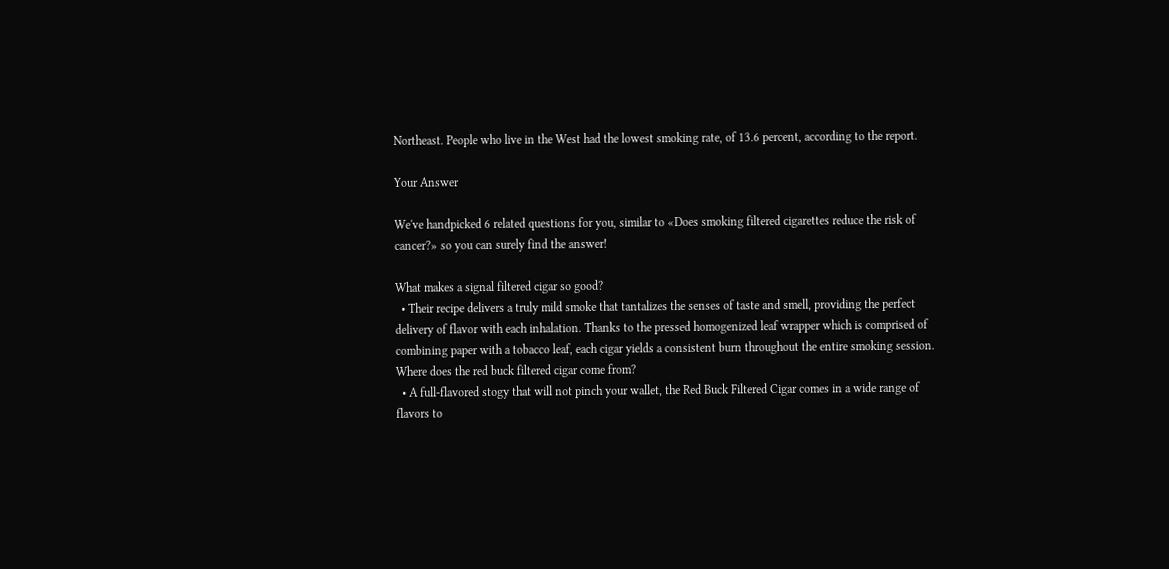Northeast. People who live in the West had the lowest smoking rate, of 13.6 percent, according to the report.

Your Answer

We've handpicked 6 related questions for you, similar to «Does smoking filtered cigarettes reduce the risk of cancer?» so you can surely find the answer!

What makes a signal filtered cigar so good?
  • Their recipe delivers a truly mild smoke that tantalizes the senses of taste and smell, providing the perfect delivery of flavor with each inhalation. Thanks to the pressed homogenized leaf wrapper which is comprised of combining paper with a tobacco leaf, each cigar yields a consistent burn throughout the entire smoking session.
Where does the red buck filtered cigar come from?
  • A full-flavored stogy that will not pinch your wallet, the Red Buck Filtered Cigar comes in a wide range of flavors to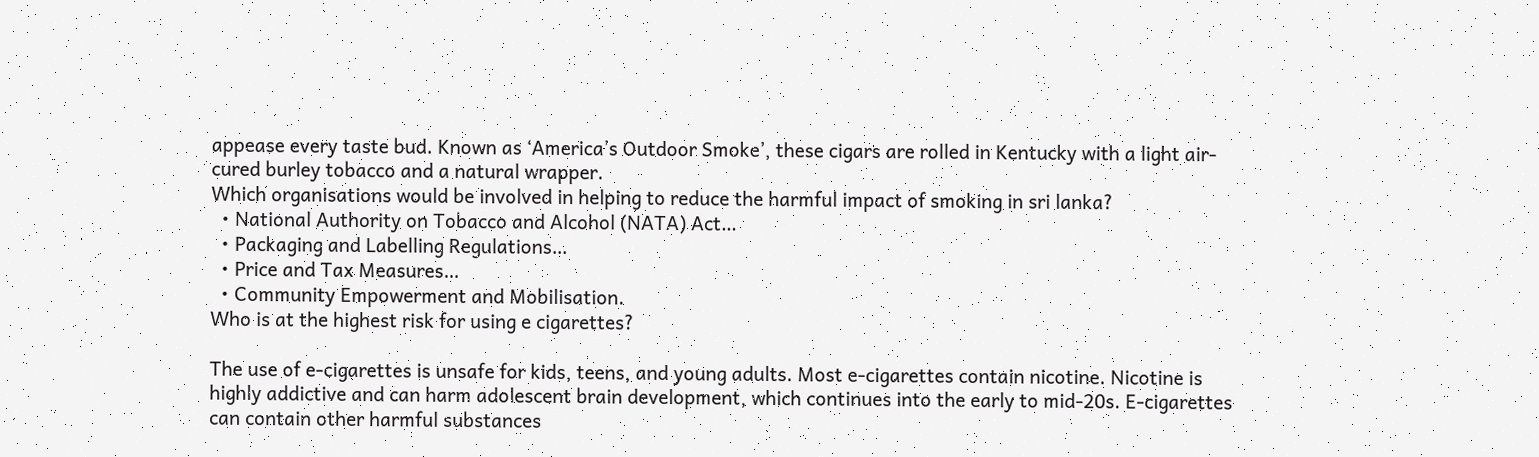appease every taste bud. Known as ‘America’s Outdoor Smoke’, these cigars are rolled in Kentucky with a light air-cured burley tobacco and a natural wrapper.
Which organisations would be involved in helping to reduce the harmful impact of smoking in sri lanka?
  • National Authority on Tobacco and Alcohol (NATA) Act…
  • Packaging and Labelling Regulations…
  • Price and Tax Measures…
  • Community Empowerment and Mobilisation.
Who is at the highest risk for using e cigarettes?

The use of e-cigarettes is unsafe for kids, teens, and young adults. Most e-cigarettes contain nicotine. Nicotine is highly addictive and can harm adolescent brain development, which continues into the early to mid-20s. E-cigarettes can contain other harmful substances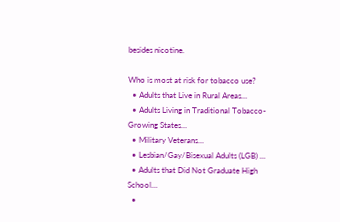besides nicotine.

Who is most at risk for tobacco use?
  • Adults that Live in Rural Areas…
  • Adults Living in Traditional Tobacco-Growing States…
  • Military Veterans…
  • Lesbian/Gay/Bisexual Adults (LGB) ...
  • Adults that Did Not Graduate High School…
  •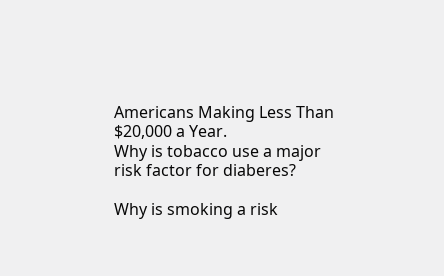Americans Making Less Than $20,000 a Year.
Why is tobacco use a major risk factor for diaberes?

Why is smoking a risk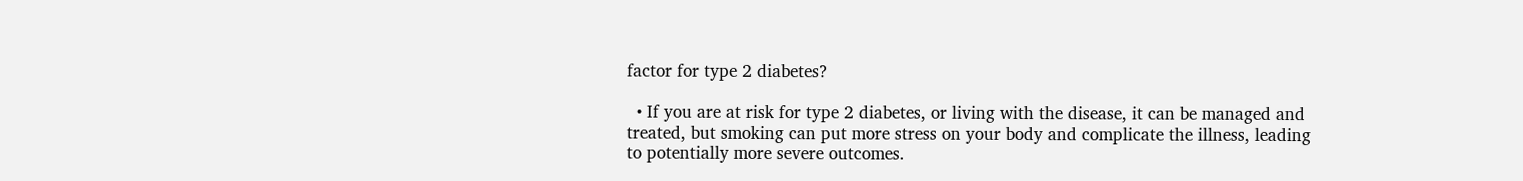factor for type 2 diabetes?

  • If you are at risk for type 2 diabetes, or living with the disease, it can be managed and treated, but smoking can put more stress on your body and complicate the illness, leading to potentially more severe outcomes.